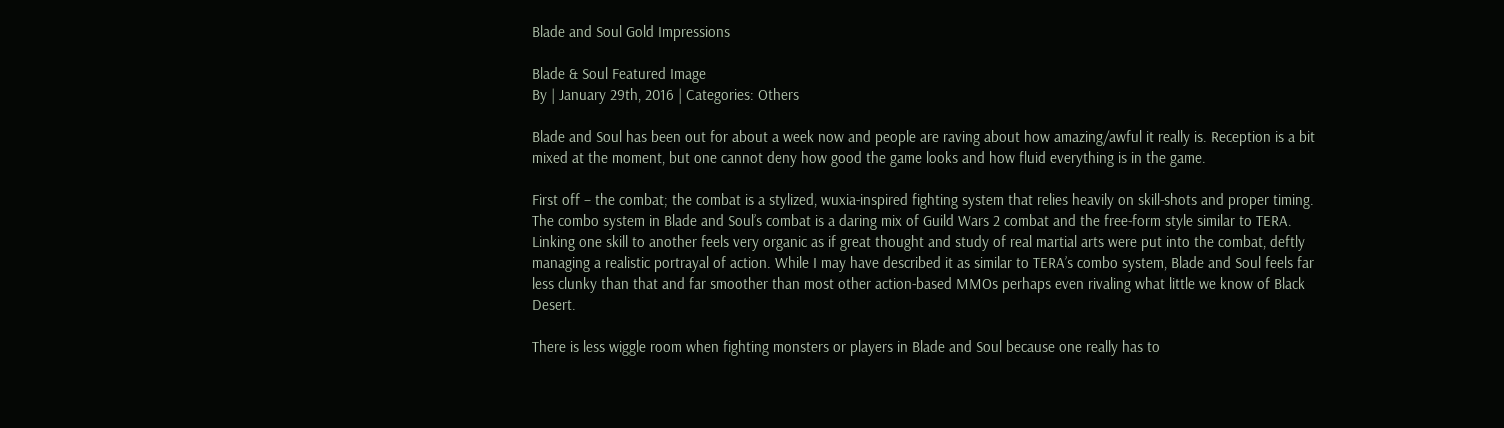Blade and Soul Gold Impressions

Blade & Soul Featured Image
By | January 29th, 2016 | Categories: Others

Blade and Soul has been out for about a week now and people are raving about how amazing/awful it really is. Reception is a bit mixed at the moment, but one cannot deny how good the game looks and how fluid everything is in the game.

First off – the combat; the combat is a stylized, wuxia-inspired fighting system that relies heavily on skill-shots and proper timing. The combo system in Blade and Soul’s combat is a daring mix of Guild Wars 2 combat and the free-form style similar to TERA. Linking one skill to another feels very organic as if great thought and study of real martial arts were put into the combat, deftly managing a realistic portrayal of action. While I may have described it as similar to TERA’s combo system, Blade and Soul feels far less clunky than that and far smoother than most other action-based MMOs perhaps even rivaling what little we know of Black Desert.

There is less wiggle room when fighting monsters or players in Blade and Soul because one really has to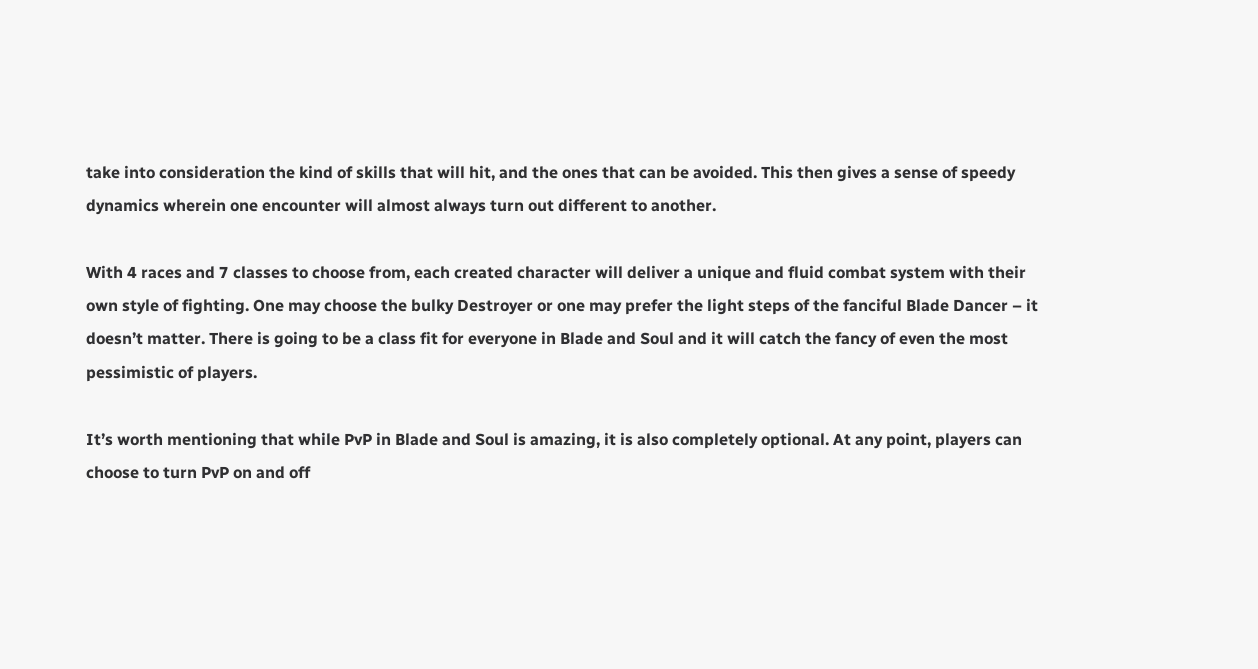take into consideration the kind of skills that will hit, and the ones that can be avoided. This then gives a sense of speedy dynamics wherein one encounter will almost always turn out different to another.

With 4 races and 7 classes to choose from, each created character will deliver a unique and fluid combat system with their own style of fighting. One may choose the bulky Destroyer or one may prefer the light steps of the fanciful Blade Dancer – it doesn’t matter. There is going to be a class fit for everyone in Blade and Soul and it will catch the fancy of even the most pessimistic of players.

It’s worth mentioning that while PvP in Blade and Soul is amazing, it is also completely optional. At any point, players can choose to turn PvP on and off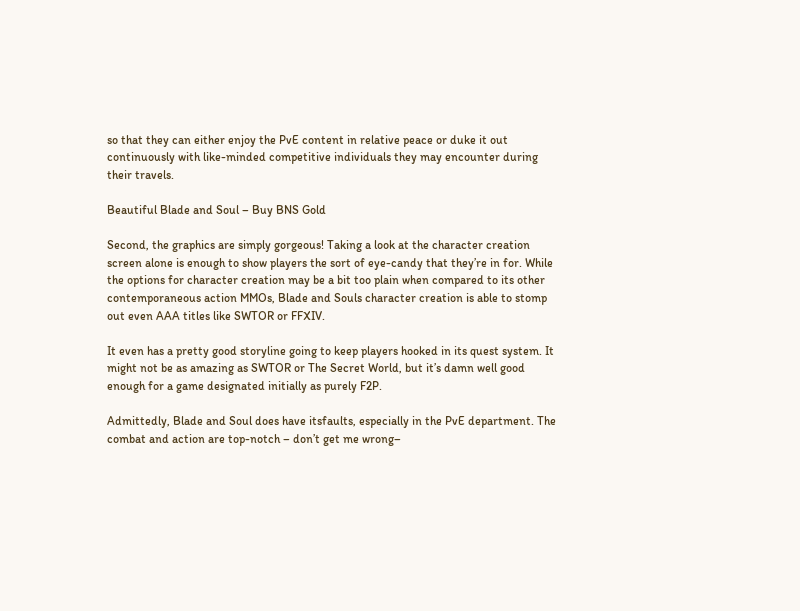so that they can either enjoy the PvE content in relative peace or duke it out continuously with like-minded competitive individuals they may encounter during their travels.

Beautiful Blade and Soul – Buy BNS Gold

Second, the graphics are simply gorgeous! Taking a look at the character creation screen alone is enough to show players the sort of eye-candy that they’re in for. While the options for character creation may be a bit too plain when compared to its other contemporaneous action MMOs, Blade and Souls character creation is able to stomp out even AAA titles like SWTOR or FFXIV.

It even has a pretty good storyline going to keep players hooked in its quest system. It might not be as amazing as SWTOR or The Secret World, but it’s damn well good enough for a game designated initially as purely F2P.

Admittedly, Blade and Soul does have itsfaults, especially in the PvE department. The combat and action are top-notch – don’t get me wrong–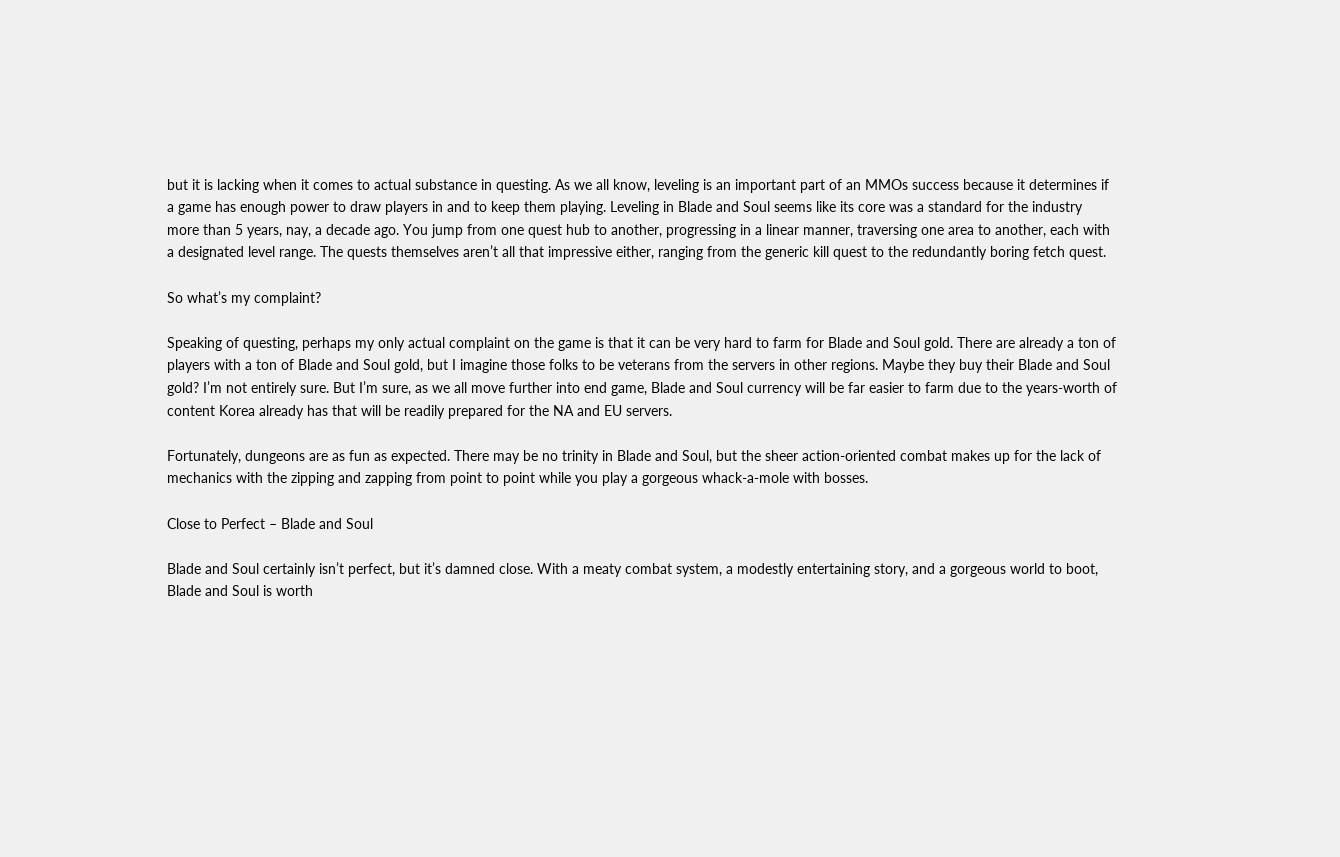but it is lacking when it comes to actual substance in questing. As we all know, leveling is an important part of an MMOs success because it determines if a game has enough power to draw players in and to keep them playing. Leveling in Blade and Soul seems like its core was a standard for the industry more than 5 years, nay, a decade ago. You jump from one quest hub to another, progressing in a linear manner, traversing one area to another, each with a designated level range. The quests themselves aren’t all that impressive either, ranging from the generic kill quest to the redundantly boring fetch quest.

So what’s my complaint?

Speaking of questing, perhaps my only actual complaint on the game is that it can be very hard to farm for Blade and Soul gold. There are already a ton of players with a ton of Blade and Soul gold, but I imagine those folks to be veterans from the servers in other regions. Maybe they buy their Blade and Soul gold? I’m not entirely sure. But I’m sure, as we all move further into end game, Blade and Soul currency will be far easier to farm due to the years-worth of content Korea already has that will be readily prepared for the NA and EU servers.

Fortunately, dungeons are as fun as expected. There may be no trinity in Blade and Soul, but the sheer action-oriented combat makes up for the lack of mechanics with the zipping and zapping from point to point while you play a gorgeous whack-a-mole with bosses.

Close to Perfect – Blade and Soul

Blade and Soul certainly isn’t perfect, but it’s damned close. With a meaty combat system, a modestly entertaining story, and a gorgeous world to boot, Blade and Soul is worth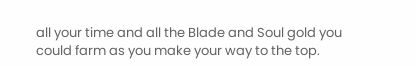all your time and all the Blade and Soul gold you could farm as you make your way to the top.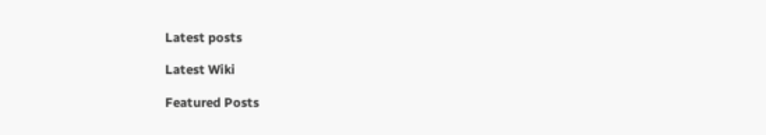Latest posts

Latest Wiki

Featured Posts